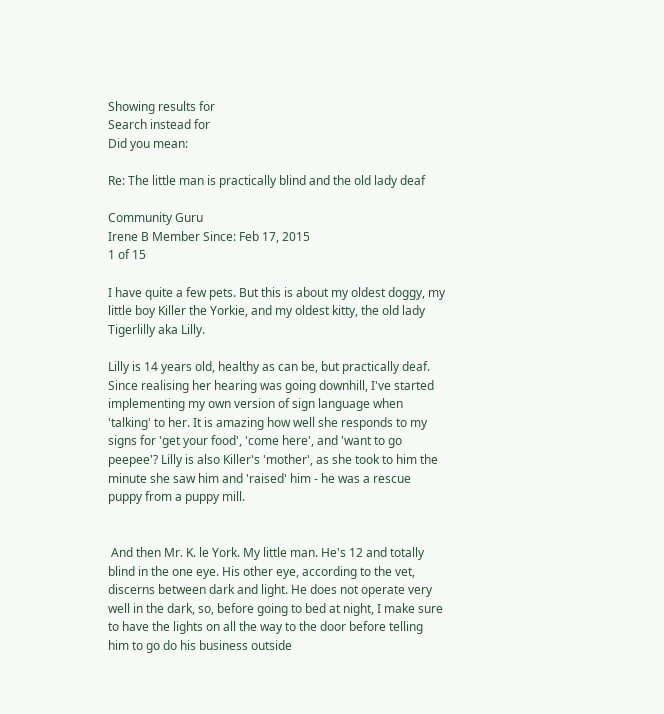Showing results for
Search instead for
Did you mean:

Re: The little man is practically blind and the old lady deaf

Community Guru
Irene B Member Since: Feb 17, 2015
1 of 15

I have quite a few pets. But this is about my oldest doggy, my little boy Killer the Yorkie, and my oldest kitty, the old lady Tigerlilly aka Lilly.

Lilly is 14 years old, healthy as can be, but practically deaf. Since realising her hearing was going downhill, I've started implementing my own version of sign language when 'talking' to her. It is amazing how well she responds to my signs for 'get your food', 'come here', and 'want to go peepee'? Lilly is also Killer's 'mother', as she took to him the minute she saw him and 'raised' him - he was a rescue puppy from a puppy mill.


 And then Mr. K. le York. My little man. He's 12 and totally blind in the one eye. His other eye, according to the vet, discerns between dark and light. He does not operate very well in the dark, so, before going to bed at night, I make sure to have the lights on all the way to the door before telling him to go do his business outside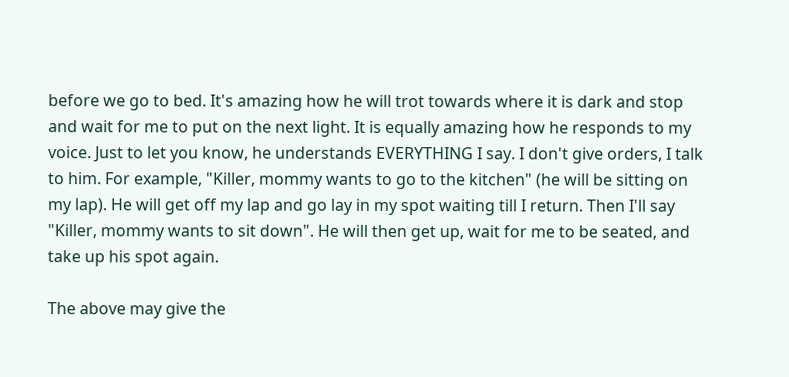before we go to bed. It's amazing how he will trot towards where it is dark and stop and wait for me to put on the next light. It is equally amazing how he responds to my voice. Just to let you know, he understands EVERYTHING I say. I don't give orders, I talk to him. For example, "Killer, mommy wants to go to the kitchen" (he will be sitting on my lap). He will get off my lap and go lay in my spot waiting till I return. Then I'll say "Killer, mommy wants to sit down". He will then get up, wait for me to be seated, and take up his spot again.

The above may give the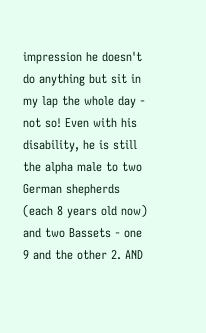impression he doesn't do anything but sit in my lap the whole day - not so! Even with his disability, he is still the alpha male to two German shepherds (each 8 years old now) and two Bassets - one  9 and the other 2. AND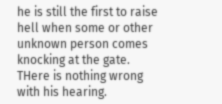he is still the first to raise hell when some or other unknown person comes knocking at the gate. THere is nothing wrong with his hearing.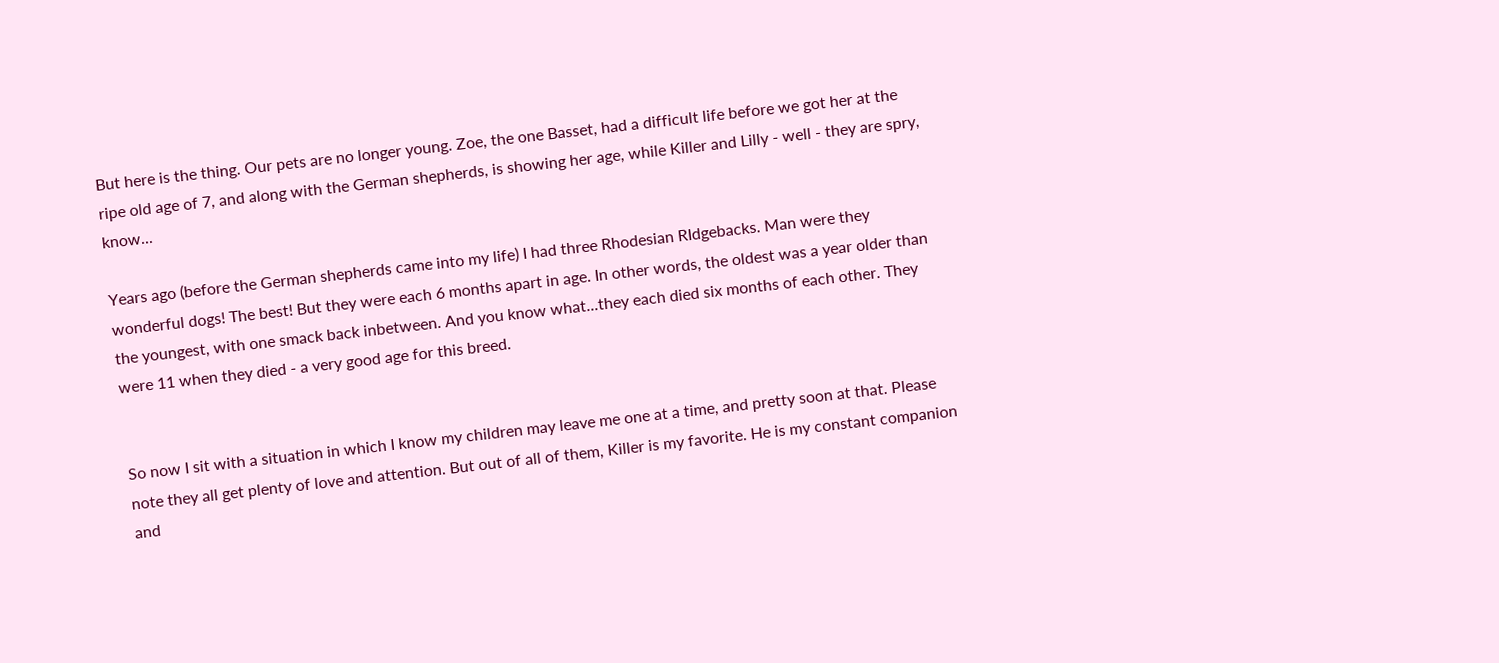But here is the thing. Our pets are no longer young. Zoe, the one Basset, had a difficult life before we got her at the ripe old age of 7, and along with the German shepherds, is showing her age, while Killer and Lilly - well - they are spry, know...

Years ago (before the German shepherds came into my life) I had three Rhodesian RIdgebacks. Man were they wonderful dogs! The best! But they were each 6 months apart in age. In other words, the oldest was a year older than the youngest, with one smack back inbetween. And you know what...they each died six months of each other. They were 11 when they died - a very good age for this breed.


So now I sit with a situation in which I know my children may leave me one at a time, and pretty soon at that. Please note they all get plenty of love and attention. But out of all of them, Killer is my favorite. He is my constant companion and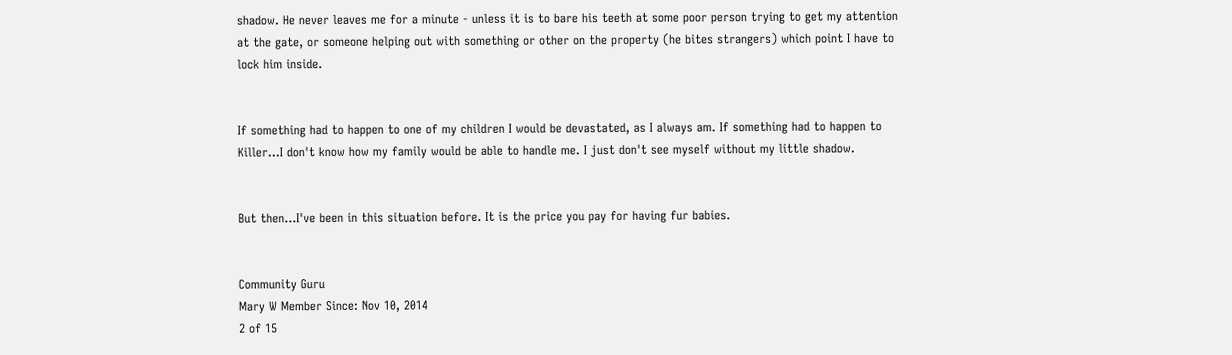shadow. He never leaves me for a minute - unless it is to bare his teeth at some poor person trying to get my attention at the gate, or someone helping out with something or other on the property (he bites strangers) which point I have to lock him inside.


If something had to happen to one of my children I would be devastated, as I always am. If something had to happen to Killer...I don't know how my family would be able to handle me. I just don't see myself without my little shadow.


But then...I've been in this situation before. It is the price you pay for having fur babies.


Community Guru
Mary W Member Since: Nov 10, 2014
2 of 15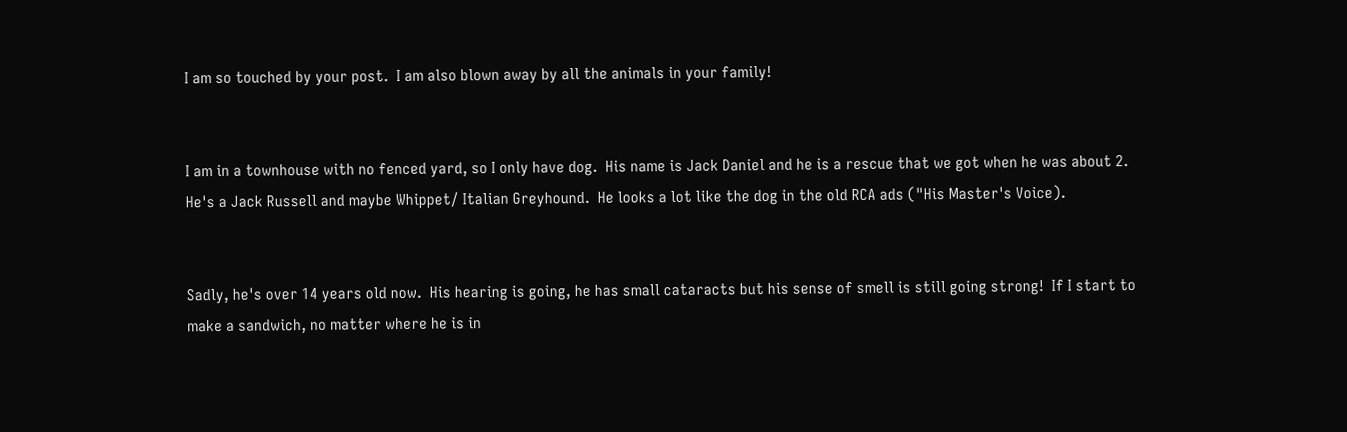I am so touched by your post.  I am also blown away by all the animals in your family!


I am in a townhouse with no fenced yard, so I only have dog.  His name is Jack Daniel and he is a rescue that we got when he was about 2.  He's a Jack Russell and maybe Whippet/ Italian Greyhound.  He looks a lot like the dog in the old RCA ads ("His Master's Voice).


Sadly, he's over 14 years old now.  His hearing is going, he has small cataracts but his sense of smell is still going strong!  If I start to make a sandwich, no matter where he is in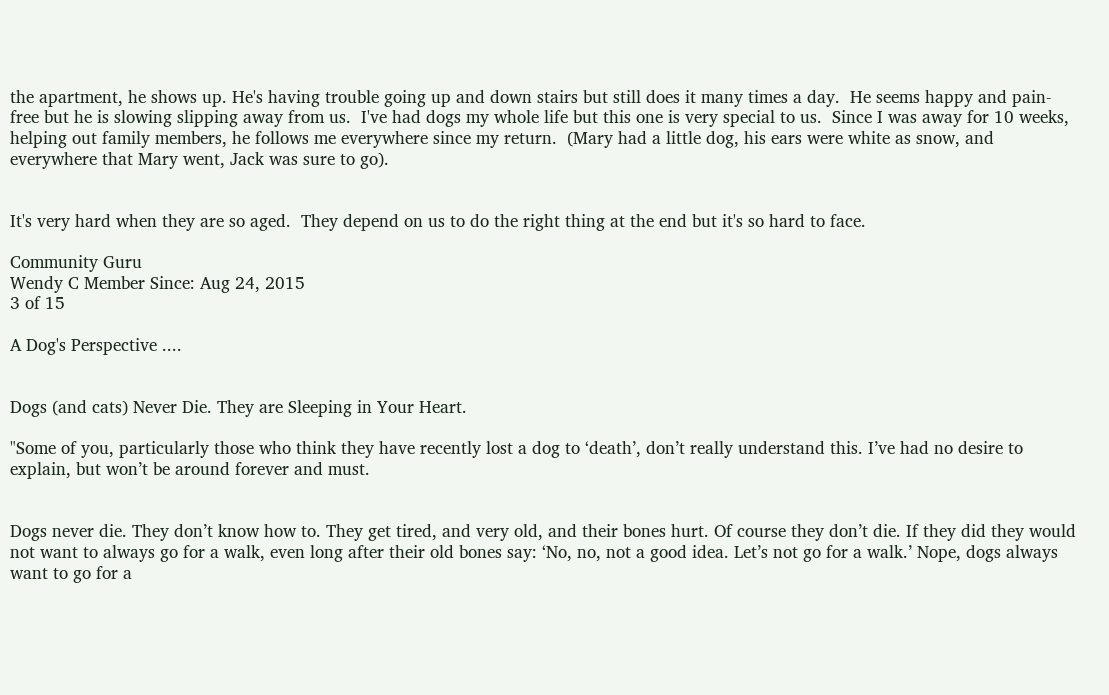the apartment, he shows up. He's having trouble going up and down stairs but still does it many times a day.  He seems happy and pain-free but he is slowing slipping away from us.  I've had dogs my whole life but this one is very special to us.  Since I was away for 10 weeks, helping out family members, he follows me everywhere since my return.  (Mary had a little dog, his ears were white as snow, and everywhere that Mary went, Jack was sure to go).


It's very hard when they are so aged.  They depend on us to do the right thing at the end but it's so hard to face.

Community Guru
Wendy C Member Since: Aug 24, 2015
3 of 15

A Dog's Perspective ....


Dogs (and cats) Never Die. They are Sleeping in Your Heart.

"Some of you, particularly those who think they have recently lost a dog to ‘death’, don’t really understand this. I’ve had no desire to explain, but won’t be around forever and must.


Dogs never die. They don’t know how to. They get tired, and very old, and their bones hurt. Of course they don’t die. If they did they would not want to always go for a walk, even long after their old bones say: ‘No, no, not a good idea. Let’s not go for a walk.’ Nope, dogs always want to go for a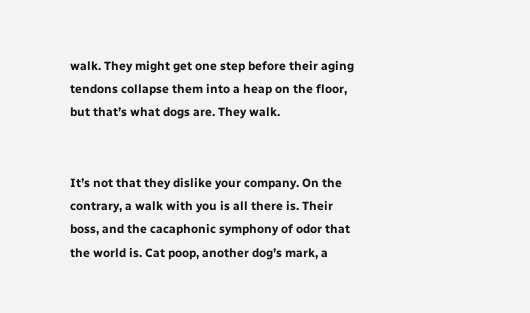walk. They might get one step before their aging tendons collapse them into a heap on the floor, but that’s what dogs are. They walk.


It’s not that they dislike your company. On the contrary, a walk with you is all there is. Their boss, and the cacaphonic symphony of odor that the world is. Cat poop, another dog’s mark, a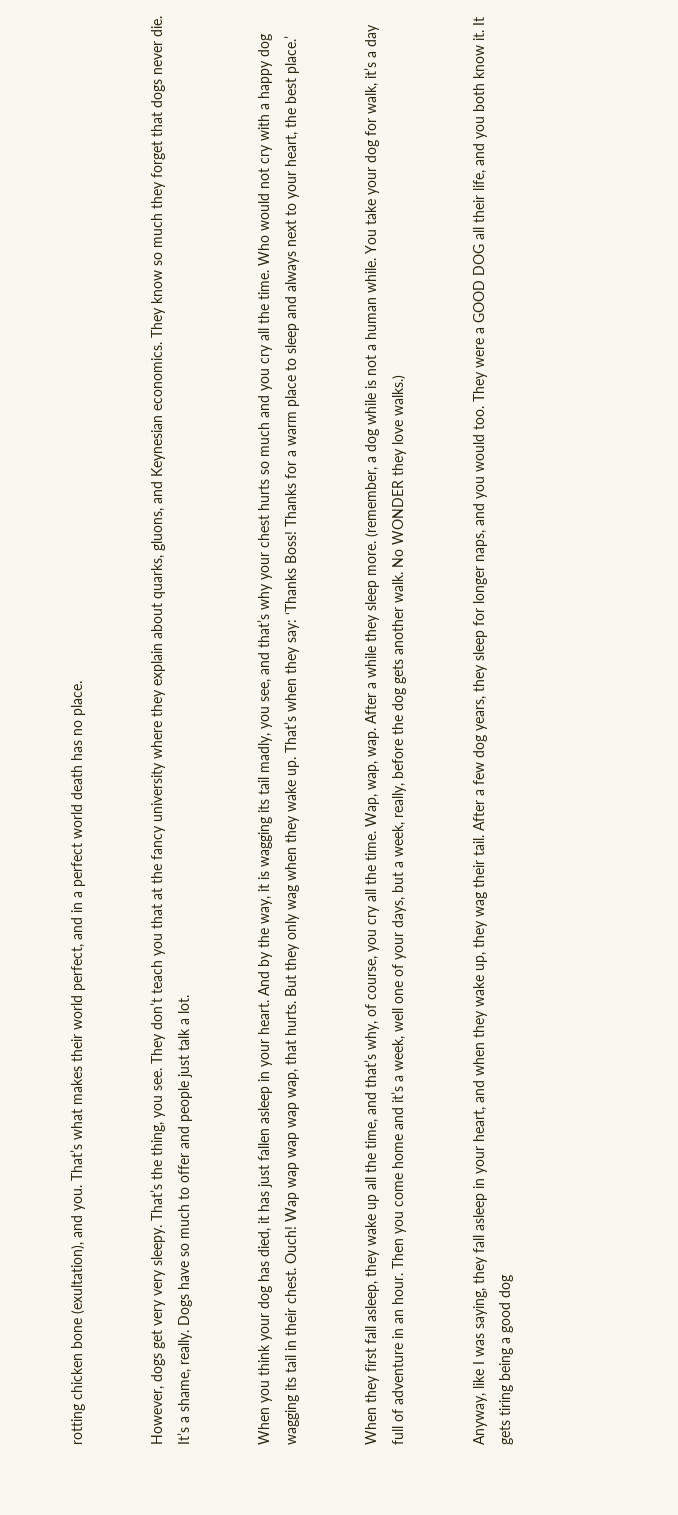rotting chicken bone (exultation), and you. That’s what makes their world perfect, and in a perfect world death has no place.


However, dogs get very very sleepy. That’s the thing, you see. They don’t teach you that at the fancy university where they explain about quarks, gluons, and Keynesian economics. They know so much they forget that dogs never die. It’s a shame, really. Dogs have so much to offer and people just talk a lot.


When you think your dog has died, it has just fallen asleep in your heart. And by the way, it is wagging its tail madly, you see, and that’s why your chest hurts so much and you cry all the time. Who would not cry with a happy dog wagging its tail in their chest. Ouch! Wap wap wap wap wap, that hurts. But they only wag when they wake up. That’s when they say: ‘Thanks Boss! Thanks for a warm place to sleep and always next to your heart, the best place.’


When they first fall asleep, they wake up all the time, and that’s why, of course, you cry all the time. Wap, wap, wap. After a while they sleep more. (remember, a dog while is not a human while. You take your dog for walk, it’s a day full of adventure in an hour. Then you come home and it’s a week, well one of your days, but a week, really, before the dog gets another walk. No WONDER they love walks.)


Anyway, like I was saying, they fall asleep in your heart, and when they wake up, they wag their tail. After a few dog years, they sleep for longer naps, and you would too. They were a GOOD DOG all their life, and you both know it. It gets tiring being a good dog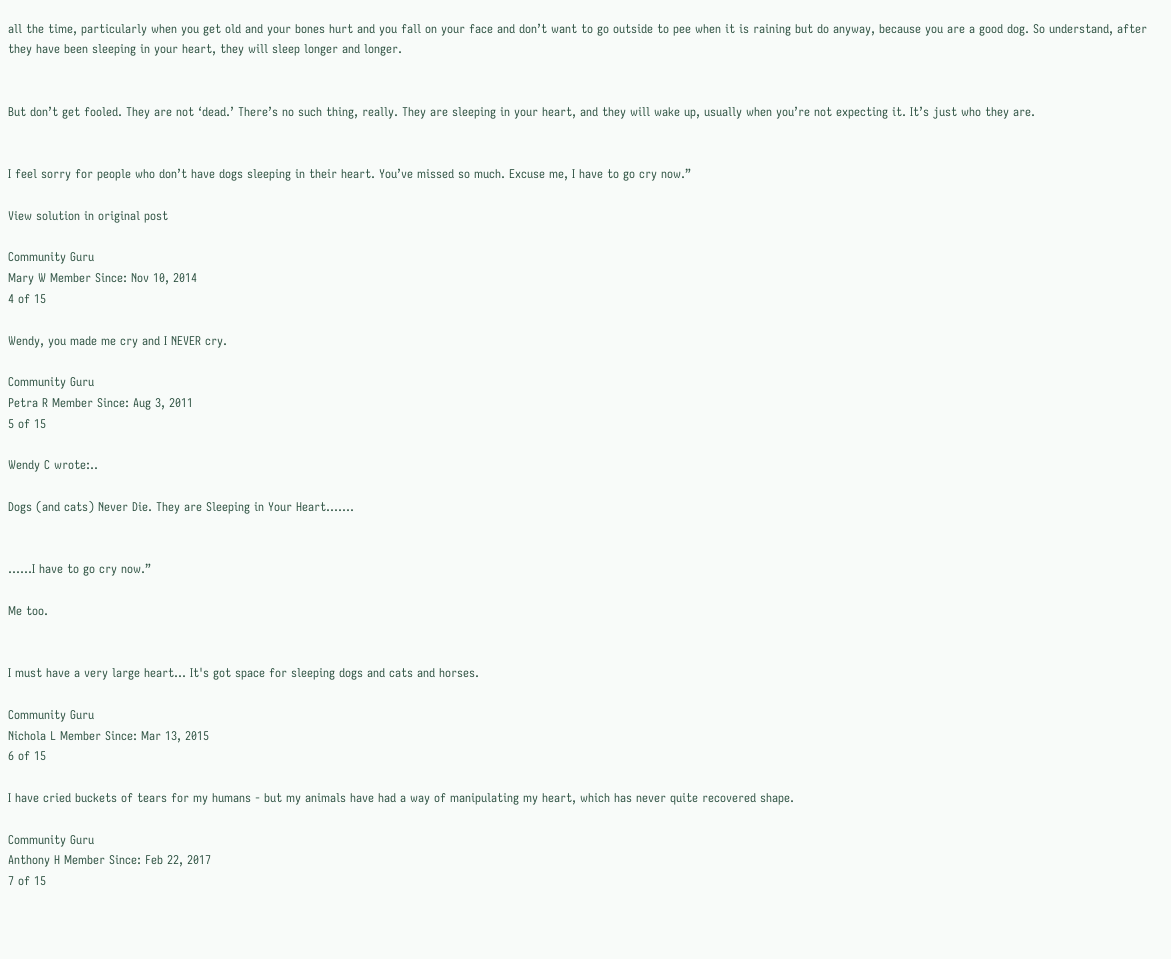all the time, particularly when you get old and your bones hurt and you fall on your face and don’t want to go outside to pee when it is raining but do anyway, because you are a good dog. So understand, after they have been sleeping in your heart, they will sleep longer and longer.


But don’t get fooled. They are not ‘dead.’ There’s no such thing, really. They are sleeping in your heart, and they will wake up, usually when you’re not expecting it. It’s just who they are.


I feel sorry for people who don’t have dogs sleeping in their heart. You’ve missed so much. Excuse me, I have to go cry now.”

View solution in original post

Community Guru
Mary W Member Since: Nov 10, 2014
4 of 15

Wendy, you made me cry and I NEVER cry.

Community Guru
Petra R Member Since: Aug 3, 2011
5 of 15

Wendy C wrote:..

Dogs (and cats) Never Die. They are Sleeping in Your Heart.......


......I have to go cry now.”

Me too.


I must have a very large heart... It's got space for sleeping dogs and cats and horses.

Community Guru
Nichola L Member Since: Mar 13, 2015
6 of 15

I have cried buckets of tears for my humans - but my animals have had a way of manipulating my heart, which has never quite recovered shape.

Community Guru
Anthony H Member Since: Feb 22, 2017
7 of 15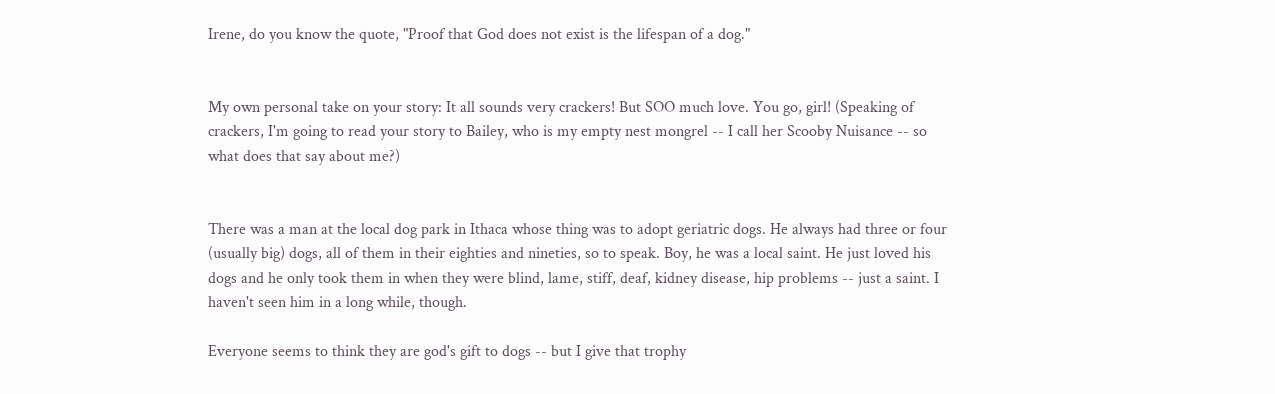Irene, do you know the quote, "Proof that God does not exist is the lifespan of a dog."


My own personal take on your story: It all sounds very crackers! But SOO much love. You go, girl! (Speaking of crackers, I'm going to read your story to Bailey, who is my empty nest mongrel -- I call her Scooby Nuisance -- so what does that say about me?)


There was a man at the local dog park in Ithaca whose thing was to adopt geriatric dogs. He always had three or four (usually big) dogs, all of them in their eighties and nineties, so to speak. Boy, he was a local saint. He just loved his dogs and he only took them in when they were blind, lame, stiff, deaf, kidney disease, hip problems -- just a saint. I haven't seen him in a long while, though.

Everyone seems to think they are god's gift to dogs -- but I give that trophy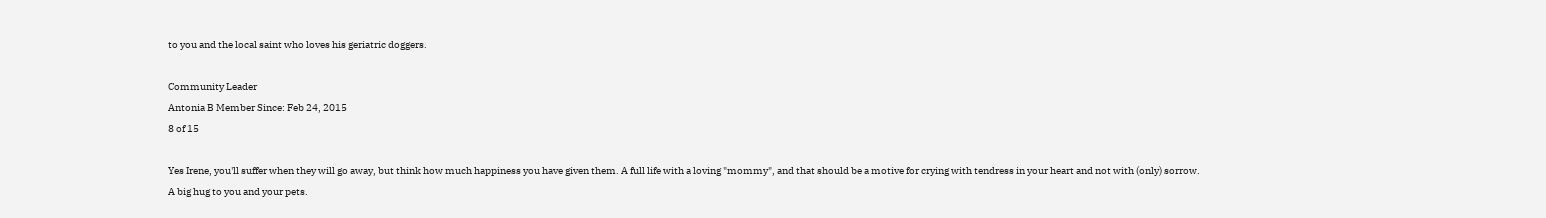to you and the local saint who loves his geriatric doggers.

Community Leader
Antonia B Member Since: Feb 24, 2015
8 of 15

Yes Irene, you'll suffer when they will go away, but think how much happiness you have given them. A full life with a loving "mommy", and that should be a motive for crying with tendress in your heart and not with (only) sorrow.
A big hug to you and your pets.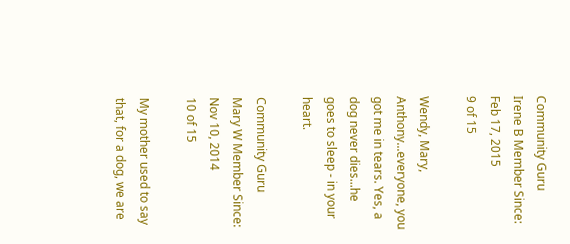Community Guru
Irene B Member Since: Feb 17, 2015
9 of 15

Wendy, Mary, Anthony...everyone, you got me in tears. Yes, a dog never dies...he goes to sleep - in your heart.

Community Guru
Mary W Member Since: Nov 10, 2014
10 of 15

My mother used to say that, for a dog, we are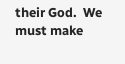their God.  We must make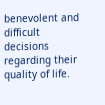benevolent and difficult decisions regarding their quality of life.